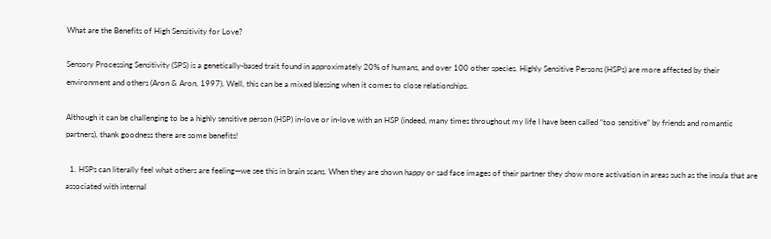What are the Benefits of High Sensitivity for Love?

Sensory Processing Sensitivity (SPS) is a genetically-based trait found in approximately 20% of humans, and over 100 other species. Highly Sensitive Persons (HSPs) are more affected by their environment and others (Aron & Aron, 1997). Well, this can be a mixed blessing when it comes to close relationships.

Although it can be challenging to be a highly sensitive person (HSP) in-love or in-love with an HSP (indeed, many times throughout my life I have been called “too sensitive” by friends and romantic partners), thank goodness there are some benefits!

  1. HSPs can literally feel what others are feeling—we see this in brain scans. When they are shown happy or sad face images of their partner they show more activation in areas such as the insula that are associated with internal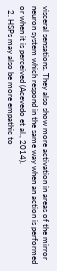visceral sensations. They also show more activation in areas of the mirror neuron system which respond in the same way when an action is performed or when it is perceived (Acevedo et al., 2014).
  2. HSPs may also be more empathic to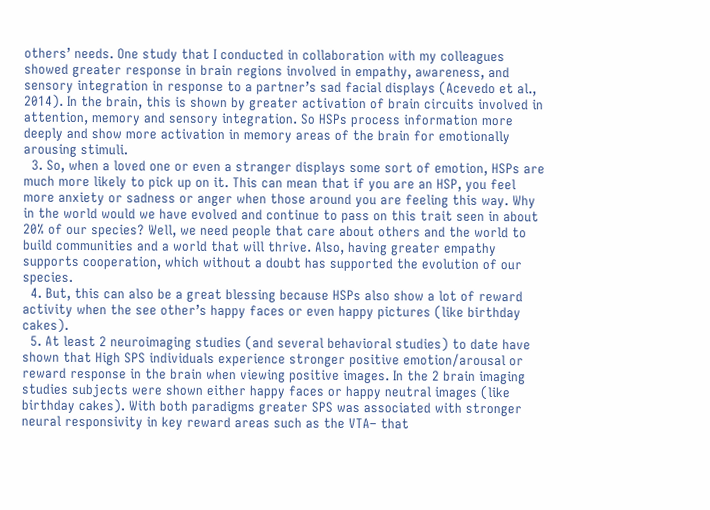others’ needs. One study that I conducted in collaboration with my colleagues showed greater response in brain regions involved in empathy, awareness, and sensory integration in response to a partner’s sad facial displays (Acevedo et al., 2014). In the brain, this is shown by greater activation of brain circuits involved in attention, memory and sensory integration. So HSPs process information more deeply and show more activation in memory areas of the brain for emotionally arousing stimuli.
  3. So, when a loved one or even a stranger displays some sort of emotion, HSPs are much more likely to pick up on it. This can mean that if you are an HSP, you feel more anxiety or sadness or anger when those around you are feeling this way. Why in the world would we have evolved and continue to pass on this trait seen in about 20% of our species? Well, we need people that care about others and the world to build communities and a world that will thrive. Also, having greater empathy supports cooperation, which without a doubt has supported the evolution of our species.
  4. But, this can also be a great blessing because HSPs also show a lot of reward activity when the see other’s happy faces or even happy pictures (like birthday cakes).
  5. At least 2 neuroimaging studies (and several behavioral studies) to date have shown that High SPS individuals experience stronger positive emotion/arousal or reward response in the brain when viewing positive images. In the 2 brain imaging studies subjects were shown either happy faces or happy neutral images (like birthday cakes). With both paradigms greater SPS was associated with stronger neural responsivity in key reward areas such as the VTA– that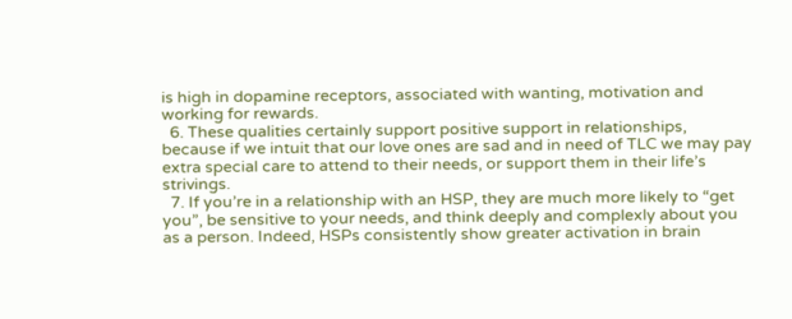is high in dopamine receptors, associated with wanting, motivation and working for rewards.
  6. These qualities certainly support positive support in relationships, because if we intuit that our love ones are sad and in need of TLC we may pay extra special care to attend to their needs, or support them in their life’s strivings.
  7. If you’re in a relationship with an HSP, they are much more likely to “get you”, be sensitive to your needs, and think deeply and complexly about you as a person. Indeed, HSPs consistently show greater activation in brain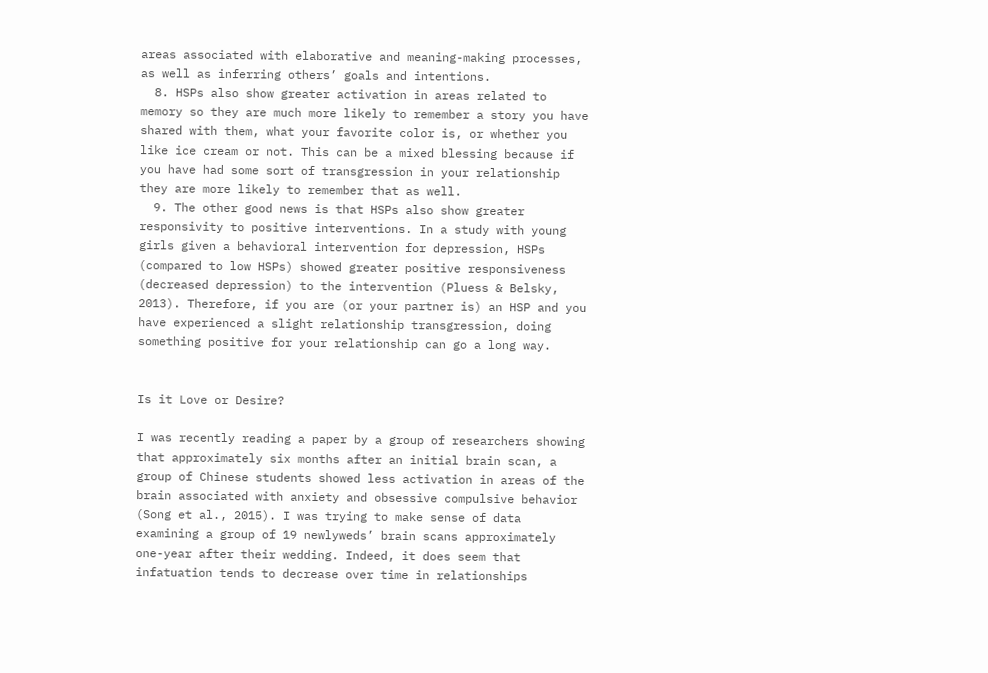areas associated with elaborative and meaning-making processes, as well as inferring others’ goals and intentions.
  8. HSPs also show greater activation in areas related to memory so they are much more likely to remember a story you have shared with them, what your favorite color is, or whether you like ice cream or not. This can be a mixed blessing because if you have had some sort of transgression in your relationship they are more likely to remember that as well.
  9. The other good news is that HSPs also show greater responsivity to positive interventions. In a study with young girls given a behavioral intervention for depression, HSPs (compared to low HSPs) showed greater positive responsiveness (decreased depression) to the intervention (Pluess & Belsky, 2013). Therefore, if you are (or your partner is) an HSP and you have experienced a slight relationship transgression, doing something positive for your relationship can go a long way.


Is it Love or Desire?

I was recently reading a paper by a group of researchers showing that approximately six months after an initial brain scan, a group of Chinese students showed less activation in areas of the brain associated with anxiety and obsessive compulsive behavior (Song et al., 2015). I was trying to make sense of data examining a group of 19 newlyweds’ brain scans approximately one-year after their wedding. Indeed, it does seem that infatuation tends to decrease over time in relationships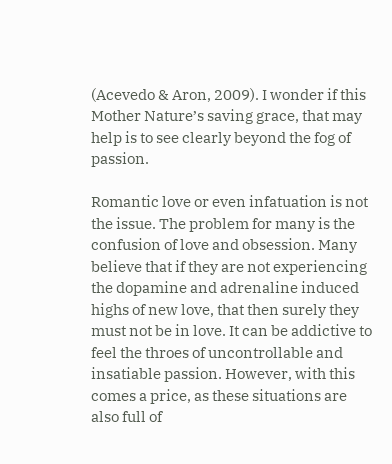(Acevedo & Aron, 2009). I wonder if this Mother Nature’s saving grace, that may help is to see clearly beyond the fog of passion.

Romantic love or even infatuation is not the issue. The problem for many is the confusion of love and obsession. Many believe that if they are not experiencing the dopamine and adrenaline induced highs of new love, that then surely they must not be in love. It can be addictive to feel the throes of uncontrollable and insatiable passion. However, with this comes a price, as these situations are also full of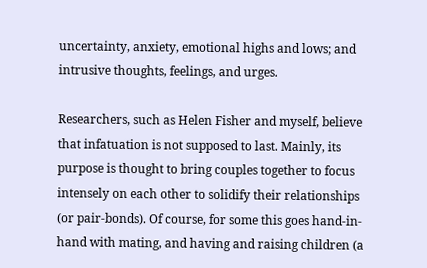uncertainty, anxiety, emotional highs and lows; and intrusive thoughts, feelings, and urges.

Researchers, such as Helen Fisher and myself, believe that infatuation is not supposed to last. Mainly, its purpose is thought to bring couples together to focus intensely on each other to solidify their relationships (or pair-bonds). Of course, for some this goes hand-in-hand with mating, and having and raising children (a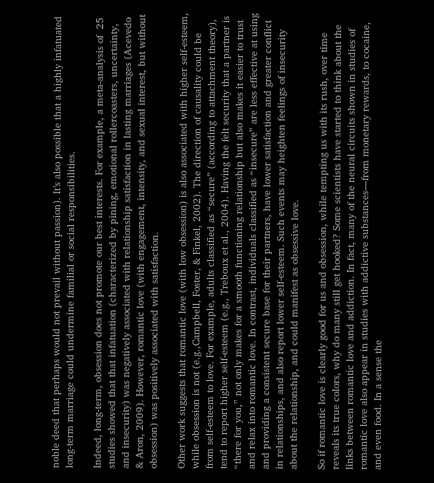noble deed that perhaps would not prevail without passion). It’s also possible that a highly infatuated long-term marriage could undermine familial or social responsibilities.

Indeed, long-term, obsession does not promote our best interests. For example, a meta-analysis of  25 studies showed that that infatuation (characterized by pining, emotional rollercoasters, uncertainty, and insecurity) was negatively associated with relationship satisfaction in lasting marriages (Acevedo & Aron, 2009). However, romantic love (with engagement, intensity, and sexual interest, but without obsession) was positively associated with satisfaction.

Other work suggests that romantic love (with low obsession) is also associated with higher self-esteem, while obsession is not (e.g.,Campbell, Foster, & Finkel, 2002). The direction of causality could be from self-esteem to love. For example, adults classified as “secure” (according to attachment theory), tend to report higher self-esteem (e.g., Treboux et al., 2004). Having the felt security that a partner is “there for you,” not only makes for a smooth functioning relationship but also makes it easier to trust and relax into romantic love. In contrast, individuals classified as “insecure” are less effective at using and providing a consistent secure base for their partners, have lower satisfaction and greater conflict in relationships, and also report lower self-esteem. Such events may heighten feelings of insecurity about the relationship, and could manifest as obsessive love.

So if romantic love is clearly good for us and obsession, while tempting us with its rush, over time reveals its true colors, why do many still get hooked? Some scientists have started to think about the links between romantic love and addiction. In fact, many of the neural circuits shown in studies of romantic love also appear in studies with addictive substances—from monetary rewards, to cocaine, and even food. In a sense the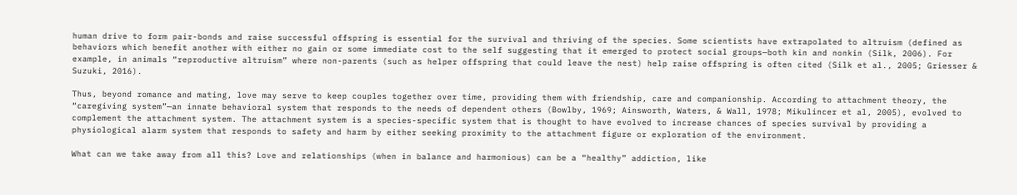human drive to form pair-bonds and raise successful offspring is essential for the survival and thriving of the species. Some scientists have extrapolated to altruism (defined as behaviors which benefit another with either no gain or some immediate cost to the self suggesting that it emerged to protect social groups—both kin and nonkin (Silk, 2006). For example, in animals “reproductive altruism” where non-parents (such as helper offspring that could leave the nest) help raise offspring is often cited (Silk et al., 2005; Griesser & Suzuki, 2016).

Thus, beyond romance and mating, love may serve to keep couples together over time, providing them with friendship, care and companionship. According to attachment theory, the “caregiving system”—an innate behavioral system that responds to the needs of dependent others (Bowlby, 1969; Ainsworth, Waters, & Wall, 1978; Mikulincer et al, 2005), evolved to complement the attachment system. The attachment system is a species-specific system that is thought to have evolved to increase chances of species survival by providing a physiological alarm system that responds to safety and harm by either seeking proximity to the attachment figure or exploration of the environment.

What can we take away from all this? Love and relationships (when in balance and harmonious) can be a “healthy” addiction, like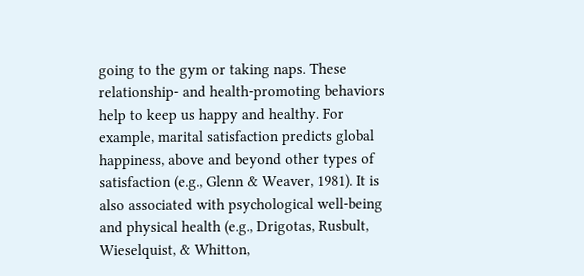going to the gym or taking naps. These relationship- and health-promoting behaviors help to keep us happy and healthy. For example, marital satisfaction predicts global happiness, above and beyond other types of satisfaction (e.g., Glenn & Weaver, 1981). It is also associated with psychological well-being and physical health (e.g., Drigotas, Rusbult, Wieselquist, & Whitton,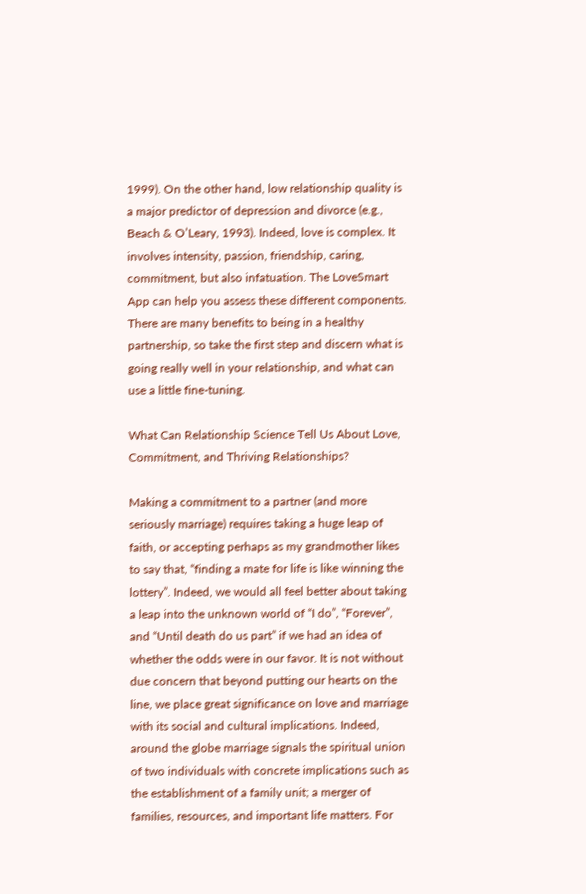1999). On the other hand, low relationship quality is a major predictor of depression and divorce (e.g., Beach & O’Leary, 1993). Indeed, love is complex. It involves intensity, passion, friendship, caring, commitment, but also infatuation. The LoveSmart App can help you assess these different components. There are many benefits to being in a healthy partnership, so take the first step and discern what is going really well in your relationship, and what can use a little fine-tuning.

What Can Relationship Science Tell Us About Love, Commitment, and Thriving Relationships?

Making a commitment to a partner (and more seriously marriage) requires taking a huge leap of faith, or accepting perhaps as my grandmother likes to say that, “finding a mate for life is like winning the lottery”. Indeed, we would all feel better about taking a leap into the unknown world of “I do”, “Forever”, and “Until death do us part” if we had an idea of whether the odds were in our favor. It is not without due concern that beyond putting our hearts on the line, we place great significance on love and marriage with its social and cultural implications. Indeed, around the globe marriage signals the spiritual union of two individuals with concrete implications such as the establishment of a family unit; a merger of families, resources, and important life matters. For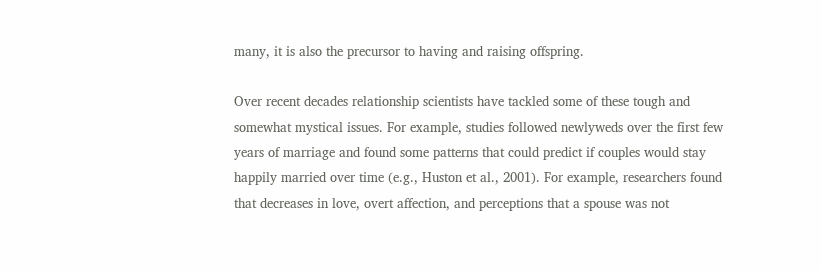many, it is also the precursor to having and raising offspring.

Over recent decades relationship scientists have tackled some of these tough and somewhat mystical issues. For example, studies followed newlyweds over the first few years of marriage and found some patterns that could predict if couples would stay happily married over time (e.g., Huston et al., 2001). For example, researchers found that decreases in love, overt affection, and perceptions that a spouse was not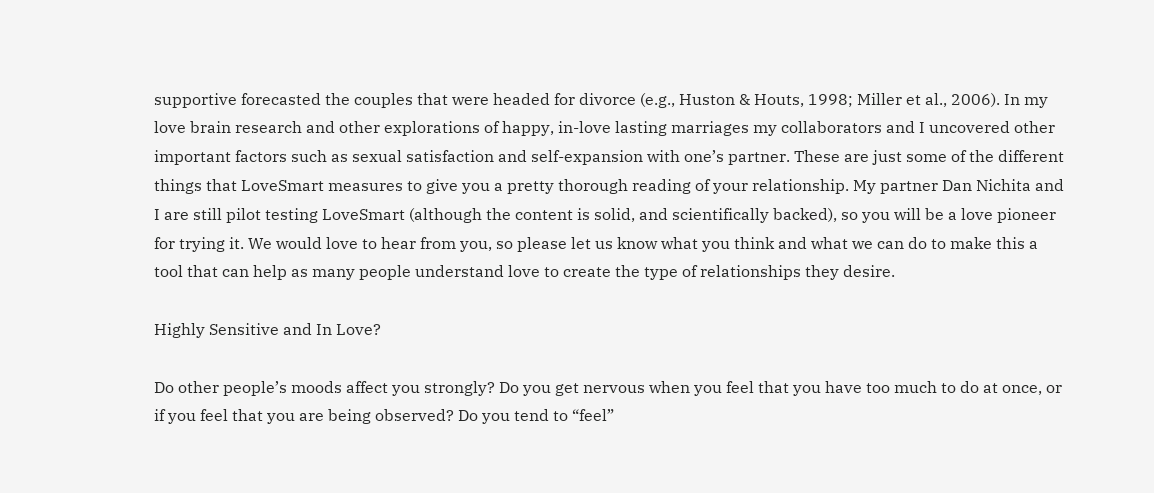supportive forecasted the couples that were headed for divorce (e.g., Huston & Houts, 1998; Miller et al., 2006). In my love brain research and other explorations of happy, in-love lasting marriages my collaborators and I uncovered other important factors such as sexual satisfaction and self-expansion with one’s partner. These are just some of the different things that LoveSmart measures to give you a pretty thorough reading of your relationship. My partner Dan Nichita and I are still pilot testing LoveSmart (although the content is solid, and scientifically backed), so you will be a love pioneer for trying it. We would love to hear from you, so please let us know what you think and what we can do to make this a tool that can help as many people understand love to create the type of relationships they desire.

Highly Sensitive and In Love?

Do other people’s moods affect you strongly? Do you get nervous when you feel that you have too much to do at once, or if you feel that you are being observed? Do you tend to “feel”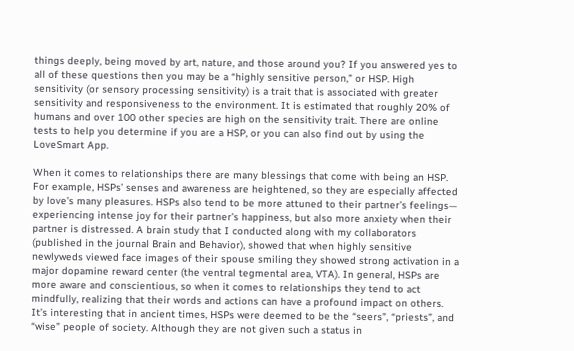things deeply, being moved by art, nature, and those around you? If you answered yes to all of these questions then you may be a “highly sensitive person,” or HSP. High sensitivity (or sensory processing sensitivity) is a trait that is associated with greater sensitivity and responsiveness to the environment. It is estimated that roughly 20% of humans and over 100 other species are high on the sensitivity trait. There are online tests to help you determine if you are a HSP, or you can also find out by using the LoveSmart App.

When it comes to relationships there are many blessings that come with being an HSP. For example, HSPs’ senses and awareness are heightened, so they are especially affected by love’s many pleasures. HSPs also tend to be more attuned to their partner’s feelings— experiencing intense joy for their partner’s happiness, but also more anxiety when their partner is distressed. A brain study that I conducted along with my collaborators (published in the journal Brain and Behavior), showed that when highly sensitive newlyweds viewed face images of their spouse smiling they showed strong activation in a major dopamine reward center (the ventral tegmental area, VTA). In general, HSPs are more aware and conscientious, so when it comes to relationships they tend to act mindfully, realizing that their words and actions can have a profound impact on others. It’s interesting that in ancient times, HSPs were deemed to be the “seers”, “priests”, and “wise” people of society. Although they are not given such a status in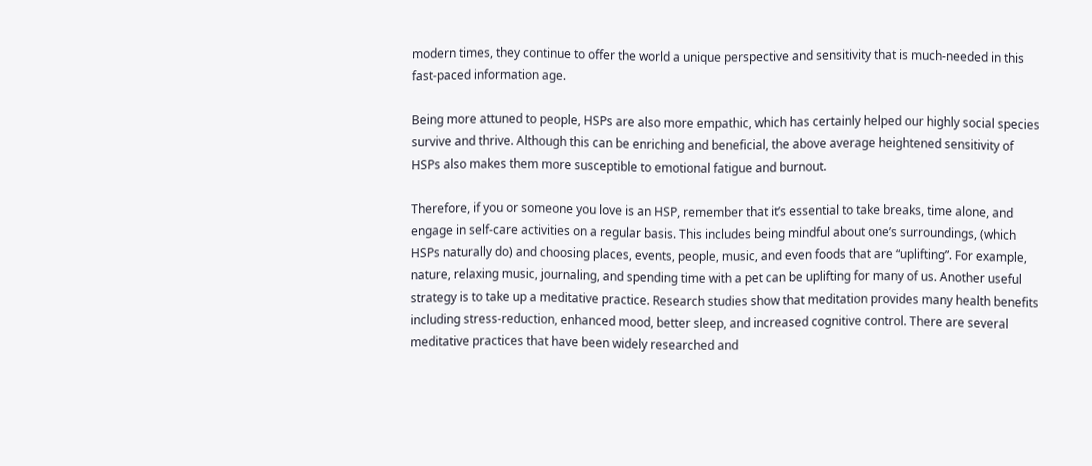modern times, they continue to offer the world a unique perspective and sensitivity that is much-needed in this fast-paced information age.

Being more attuned to people, HSPs are also more empathic, which has certainly helped our highly social species survive and thrive. Although this can be enriching and beneficial, the above average heightened sensitivity of HSPs also makes them more susceptible to emotional fatigue and burnout.

Therefore, if you or someone you love is an HSP, remember that it’s essential to take breaks, time alone, and engage in self-care activities on a regular basis. This includes being mindful about one’s surroundings, (which HSPs naturally do) and choosing places, events, people, music, and even foods that are “uplifting”. For example, nature, relaxing music, journaling, and spending time with a pet can be uplifting for many of us. Another useful strategy is to take up a meditative practice. Research studies show that meditation provides many health benefits including stress-reduction, enhanced mood, better sleep, and increased cognitive control. There are several meditative practices that have been widely researched and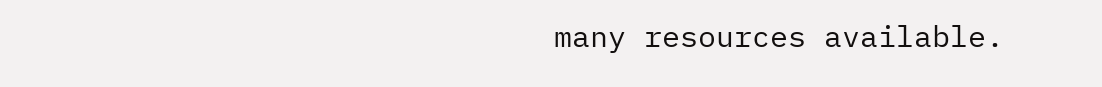many resources available.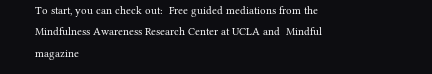To start, you can check out:  Free guided mediations from the Mindfulness Awareness Research Center at UCLA and  Mindful magazine